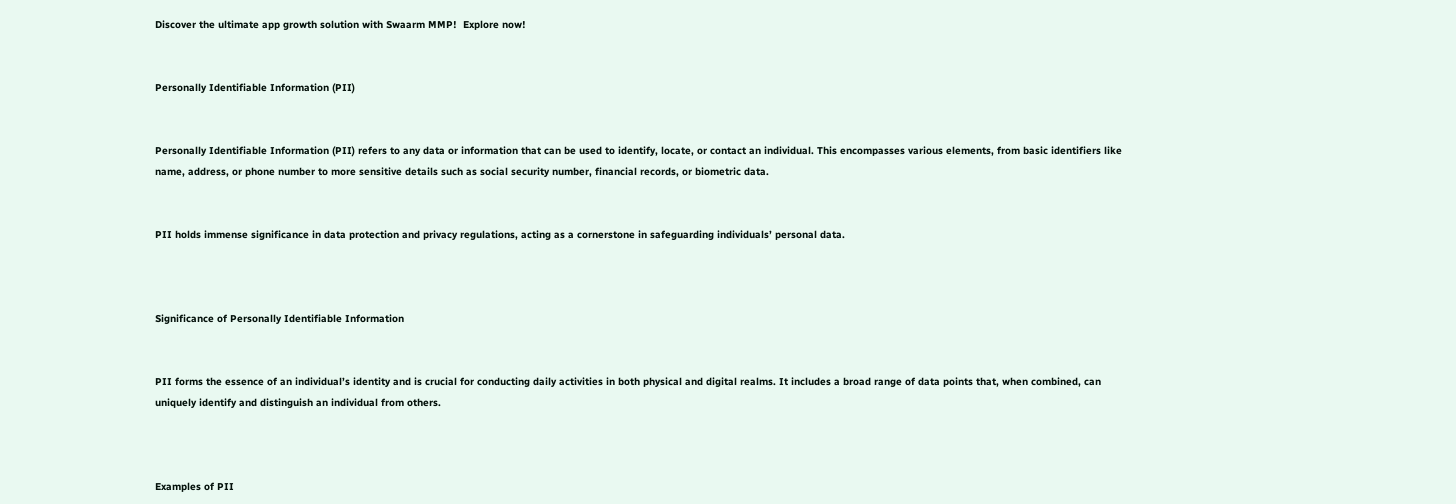Discover the ultimate app growth solution with Swaarm MMP!  Explore now!


Personally Identifiable Information (PII)


Personally Identifiable Information (PII) refers to any data or information that can be used to identify, locate, or contact an individual. This encompasses various elements, from basic identifiers like name, address, or phone number to more sensitive details such as social security number, financial records, or biometric data.


PII holds immense significance in data protection and privacy regulations, acting as a cornerstone in safeguarding individuals’ personal data.



Significance of Personally Identifiable Information


PII forms the essence of an individual’s identity and is crucial for conducting daily activities in both physical and digital realms. It includes a broad range of data points that, when combined, can uniquely identify and distinguish an individual from others.



Examples of PII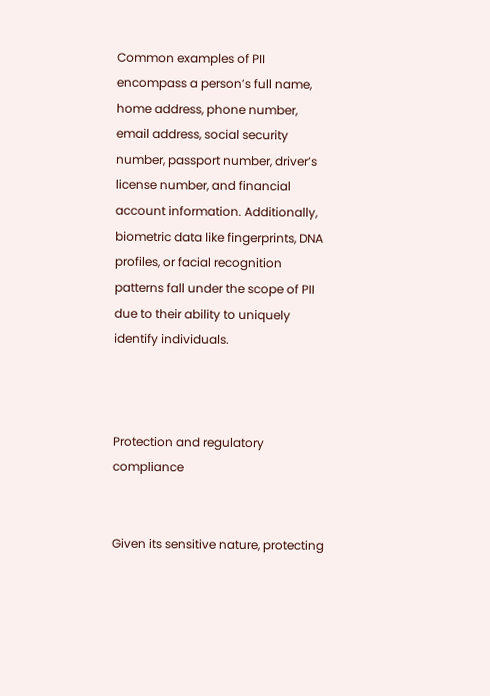Common examples of PII encompass a person’s full name, home address, phone number, email address, social security number, passport number, driver’s license number, and financial account information. Additionally, biometric data like fingerprints, DNA profiles, or facial recognition patterns fall under the scope of PII due to their ability to uniquely identify individuals.



Protection and regulatory compliance


Given its sensitive nature, protecting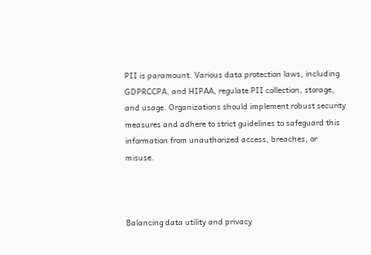PII is paramount. Various data protection laws, including GDPRCCPA, and HIPAA, regulate PII collection, storage, and usage. Organizations should implement robust security measures and adhere to strict guidelines to safeguard this information from unauthorized access, breaches, or misuse.



Balancing data utility and privacy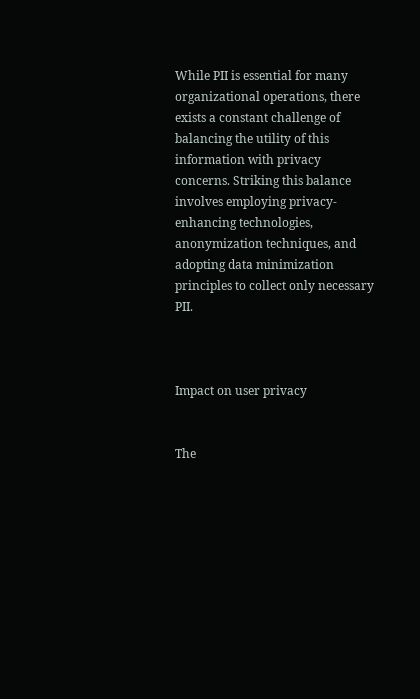While PII is essential for many organizational operations, there exists a constant challenge of balancing the utility of this information with privacy concerns. Striking this balance involves employing privacy-enhancing technologies, anonymization techniques, and adopting data minimization principles to collect only necessary PII.



Impact on user privacy


The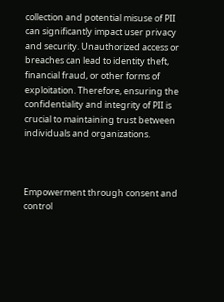collection and potential misuse of PII can significantly impact user privacy and security. Unauthorized access or breaches can lead to identity theft, financial fraud, or other forms of exploitation. Therefore, ensuring the confidentiality and integrity of PII is crucial to maintaining trust between individuals and organizations.



Empowerment through consent and control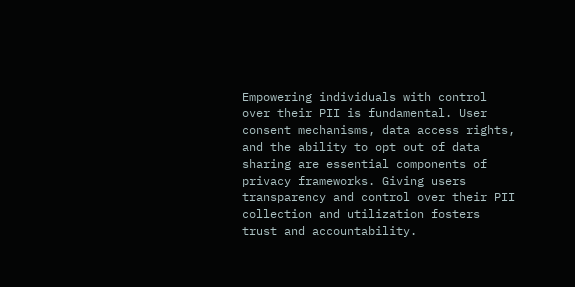Empowering individuals with control over their PII is fundamental. User consent mechanisms, data access rights, and the ability to opt out of data sharing are essential components of privacy frameworks. Giving users transparency and control over their PII collection and utilization fosters trust and accountability.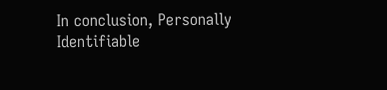In conclusion, Personally Identifiable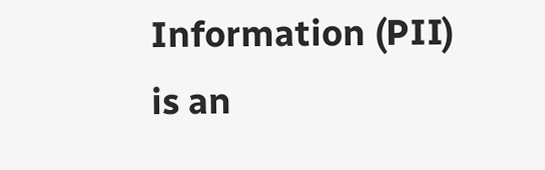Information (PII) is an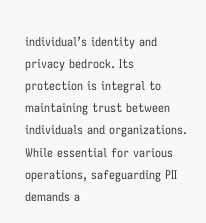individual’s identity and privacy bedrock. Its protection is integral to maintaining trust between individuals and organizations. While essential for various operations, safeguarding PII demands a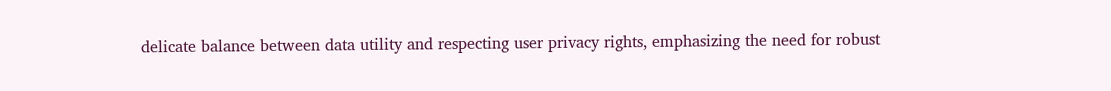delicate balance between data utility and respecting user privacy rights, emphasizing the need for robust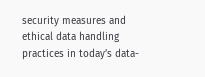security measures and ethical data handling practices in today’s data-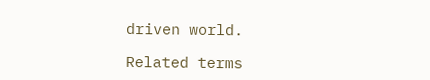driven world.

Related terms